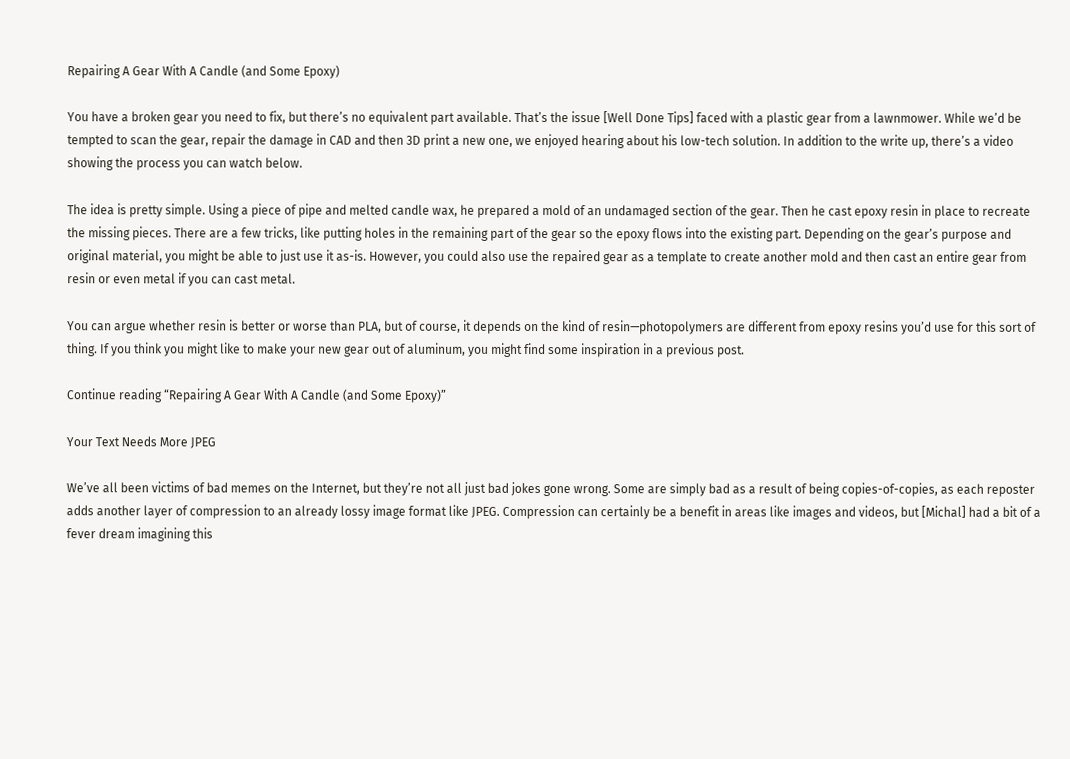Repairing A Gear With A Candle (and Some Epoxy)

You have a broken gear you need to fix, but there’s no equivalent part available. That’s the issue [Well Done Tips] faced with a plastic gear from a lawnmower. While we’d be tempted to scan the gear, repair the damage in CAD and then 3D print a new one, we enjoyed hearing about his low-tech solution. In addition to the write up, there’s a video showing the process you can watch below.

The idea is pretty simple. Using a piece of pipe and melted candle wax, he prepared a mold of an undamaged section of the gear. Then he cast epoxy resin in place to recreate the missing pieces. There are a few tricks, like putting holes in the remaining part of the gear so the epoxy flows into the existing part. Depending on the gear’s purpose and original material, you might be able to just use it as-is. However, you could also use the repaired gear as a template to create another mold and then cast an entire gear from resin or even metal if you can cast metal.

You can argue whether resin is better or worse than PLA, but of course, it depends on the kind of resin—photopolymers are different from epoxy resins you’d use for this sort of thing. If you think you might like to make your new gear out of aluminum, you might find some inspiration in a previous post.

Continue reading “Repairing A Gear With A Candle (and Some Epoxy)”

Your Text Needs More JPEG

We’ve all been victims of bad memes on the Internet, but they’re not all just bad jokes gone wrong. Some are simply bad as a result of being copies-of-copies, as each reposter adds another layer of compression to an already lossy image format like JPEG. Compression can certainly be a benefit in areas like images and videos, but [Michal] had a bit of a fever dream imagining this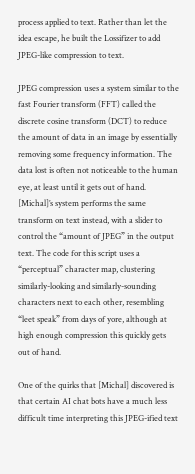process applied to text. Rather than let the idea escape, he built the Lossifizer to add JPEG-like compression to text.

JPEG compression uses a system similar to the fast Fourier transform (FFT) called the discrete cosine transform (DCT) to reduce the amount of data in an image by essentially removing some frequency information. The data lost is often not noticeable to the human eye, at least until it gets out of hand. [Michal]’s system performs the same transform on text instead, with a slider to control the “amount of JPEG” in the output text. The code for this script uses a “perceptual” character map, clustering similarly-looking and similarly-sounding characters next to each other, resembling “leet speak” from days of yore, although at high enough compression this quickly gets out of hand.

One of the quirks that [Michal] discovered is that certain AI chat bots have a much less difficult time interpreting this JPEG-ified text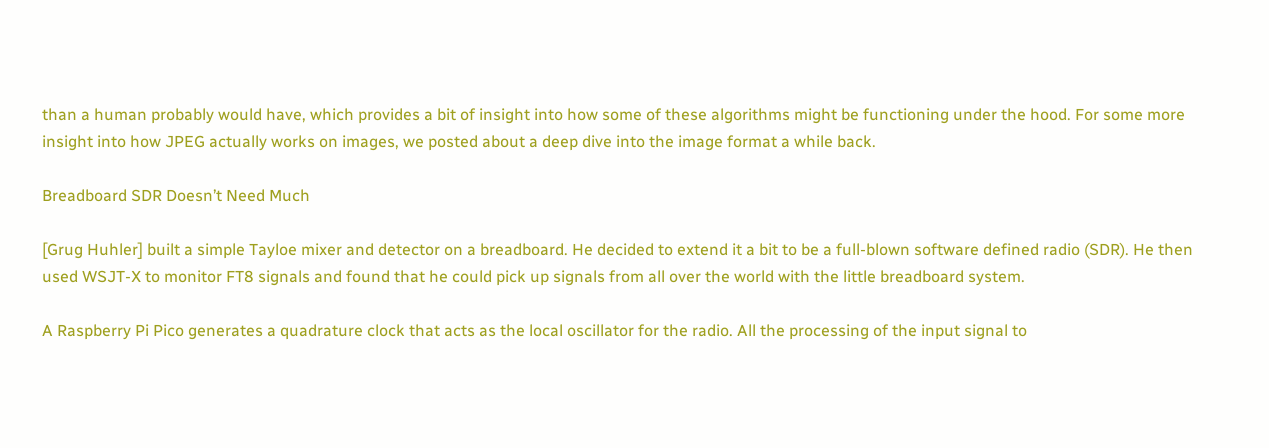than a human probably would have, which provides a bit of insight into how some of these algorithms might be functioning under the hood. For some more insight into how JPEG actually works on images, we posted about a deep dive into the image format a while back.

Breadboard SDR Doesn’t Need Much

[Grug Huhler] built a simple Tayloe mixer and detector on a breadboard. He decided to extend it a bit to be a full-blown software defined radio (SDR). He then used WSJT-X to monitor FT8 signals and found that he could pick up signals from all over the world with the little breadboard system.

A Raspberry Pi Pico generates a quadrature clock that acts as the local oscillator for the radio. All the processing of the input signal to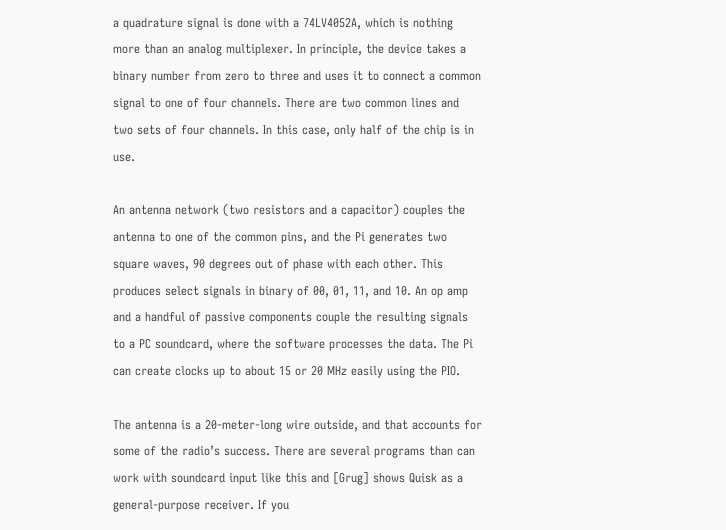a quadrature signal is done with a 74LV4052A, which is nothing more than an analog multiplexer. In principle, the device takes a binary number from zero to three and uses it to connect a common signal to one of four channels. There are two common lines and two sets of four channels. In this case, only half of the chip is in use.

An antenna network (two resistors and a capacitor) couples the antenna to one of the common pins, and the Pi generates two square waves, 90 degrees out of phase with each other. This produces select signals in binary of 00, 01, 11, and 10. An op amp and a handful of passive components couple the resulting signals to a PC soundcard, where the software processes the data. The Pi can create clocks up to about 15 or 20 MHz easily using the PIO.

The antenna is a 20-meter-long wire outside, and that accounts for some of the radio’s success. There are several programs than can work with soundcard input like this and [Grug] shows Quisk as a general-purpose receiver. If you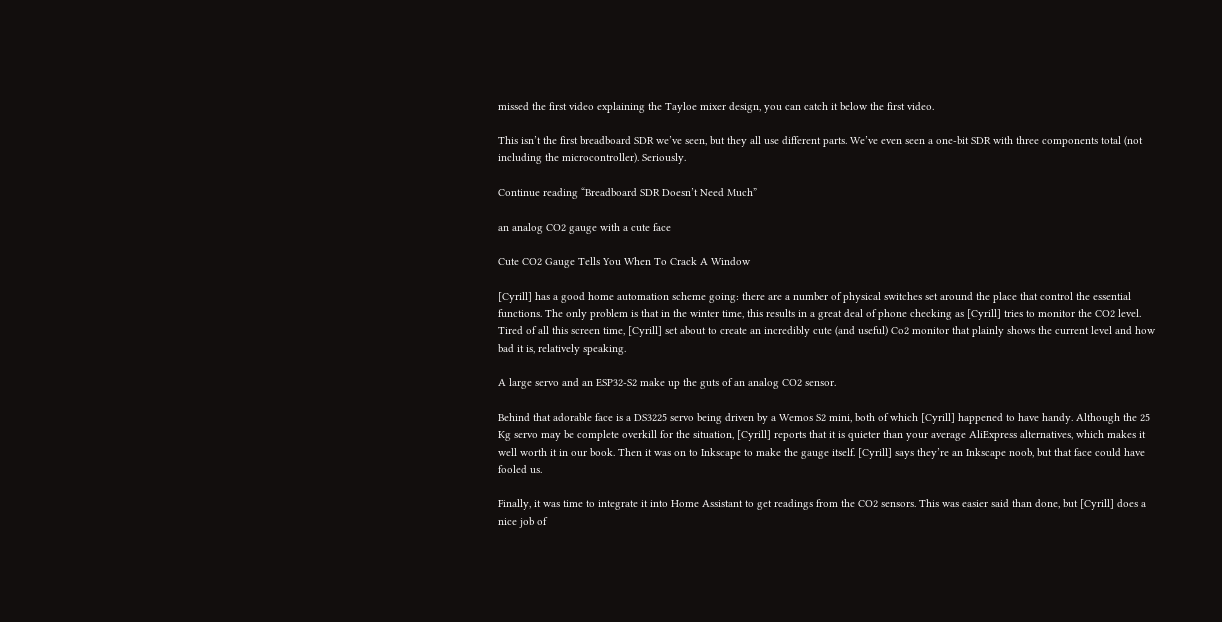missed the first video explaining the Tayloe mixer design, you can catch it below the first video.

This isn’t the first breadboard SDR we’ve seen, but they all use different parts. We’ve even seen a one-bit SDR with three components total (not including the microcontroller). Seriously.

Continue reading “Breadboard SDR Doesn’t Need Much”

an analog CO2 gauge with a cute face

Cute CO2 Gauge Tells You When To Crack A Window

[Cyrill] has a good home automation scheme going: there are a number of physical switches set around the place that control the essential functions. The only problem is that in the winter time, this results in a great deal of phone checking as [Cyrill] tries to monitor the CO2 level. Tired of all this screen time, [Cyrill] set about to create an incredibly cute (and useful) Co2 monitor that plainly shows the current level and how bad it is, relatively speaking.

A large servo and an ESP32-S2 make up the guts of an analog CO2 sensor.

Behind that adorable face is a DS3225 servo being driven by a Wemos S2 mini, both of which [Cyrill] happened to have handy. Although the 25 Kg servo may be complete overkill for the situation, [Cyrill] reports that it is quieter than your average AliExpress alternatives, which makes it well worth it in our book. Then it was on to Inkscape to make the gauge itself. [Cyrill] says they’re an Inkscape noob, but that face could have fooled us.

Finally, it was time to integrate it into Home Assistant to get readings from the CO2 sensors. This was easier said than done, but [Cyrill] does a nice job of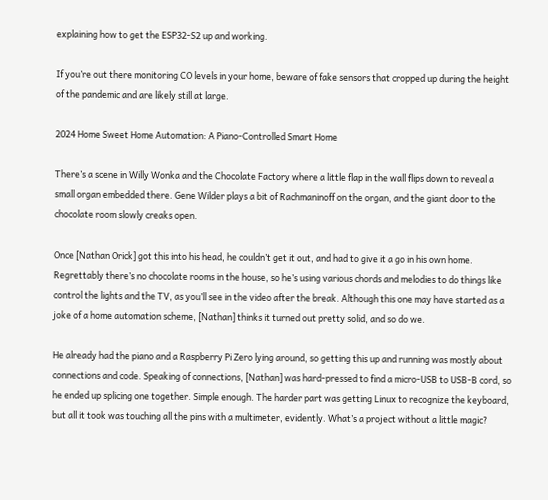explaining how to get the ESP32-S2 up and working.

If you’re out there monitoring CO levels in your home, beware of fake sensors that cropped up during the height of the pandemic and are likely still at large.

2024 Home Sweet Home Automation: A Piano-Controlled Smart Home

There’s a scene in Willy Wonka and the Chocolate Factory where a little flap in the wall flips down to reveal a small organ embedded there. Gene Wilder plays a bit of Rachmaninoff on the organ, and the giant door to the chocolate room slowly creaks open.

Once [Nathan Orick] got this into his head, he couldn’t get it out, and had to give it a go in his own home. Regrettably there’s no chocolate rooms in the house, so he’s using various chords and melodies to do things like control the lights and the TV, as you’ll see in the video after the break. Although this one may have started as a joke of a home automation scheme, [Nathan] thinks it turned out pretty solid, and so do we.

He already had the piano and a Raspberry Pi Zero lying around, so getting this up and running was mostly about connections and code. Speaking of connections, [Nathan] was hard-pressed to find a micro-USB to USB-B cord, so he ended up splicing one together. Simple enough. The harder part was getting Linux to recognize the keyboard, but all it took was touching all the pins with a multimeter, evidently. What’s a project without a little magic?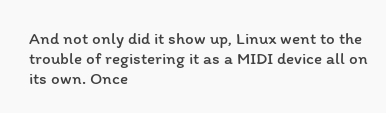And not only did it show up, Linux went to the trouble of registering it as a MIDI device all on its own. Once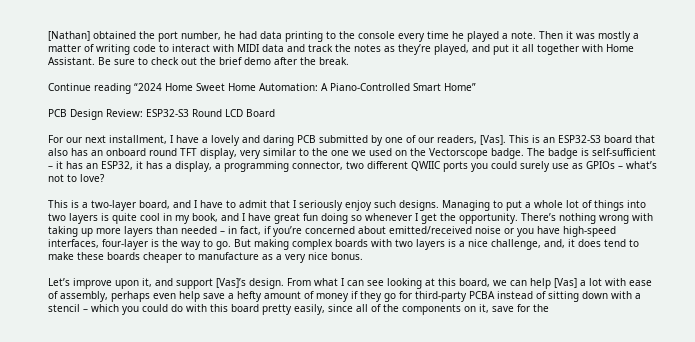[Nathan] obtained the port number, he had data printing to the console every time he played a note. Then it was mostly a matter of writing code to interact with MIDI data and track the notes as they’re played, and put it all together with Home Assistant. Be sure to check out the brief demo after the break.

Continue reading “2024 Home Sweet Home Automation: A Piano-Controlled Smart Home”

PCB Design Review: ESP32-S3 Round LCD Board

For our next installment, I have a lovely and daring PCB submitted by one of our readers, [Vas]. This is an ESP32-S3 board that also has an onboard round TFT display, very similar to the one we used on the Vectorscope badge. The badge is self-sufficient – it has an ESP32, it has a display, a programming connector, two different QWIIC ports you could surely use as GPIOs – what’s not to love?

This is a two-layer board, and I have to admit that I seriously enjoy such designs. Managing to put a whole lot of things into two layers is quite cool in my book, and I have great fun doing so whenever I get the opportunity. There’s nothing wrong with taking up more layers than needed – in fact, if you’re concerned about emitted/received noise or you have high-speed interfaces, four-layer is the way to go. But making complex boards with two layers is a nice challenge, and, it does tend to make these boards cheaper to manufacture as a very nice bonus.

Let’s improve upon it, and support [Vas]’s design. From what I can see looking at this board, we can help [Vas] a lot with ease of assembly, perhaps even help save a hefty amount of money if they go for third-party PCBA instead of sitting down with a stencil – which you could do with this board pretty easily, since all of the components on it, save for the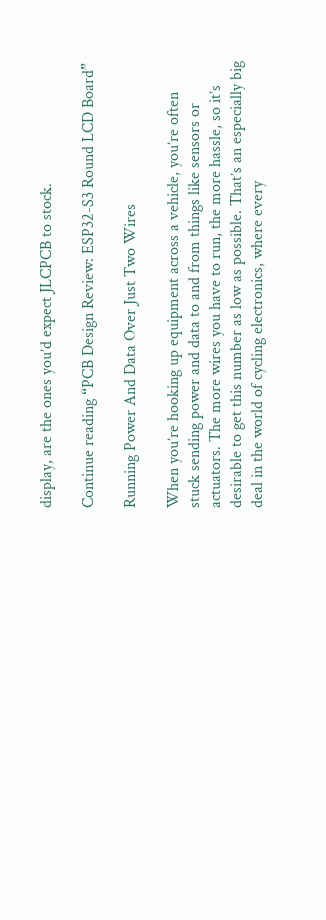display, are the ones you’d expect JLCPCB to stock.

Continue reading “PCB Design Review: ESP32-S3 Round LCD Board”

Running Power And Data Over Just Two Wires

When you’re hooking up equipment across a vehicle, you’re often stuck sending power and data to and from things like sensors or actuators. The more wires you have to run, the more hassle, so it’s desirable to get this number as low as possible. That’s an especially big deal in the world of cycling electronics, where every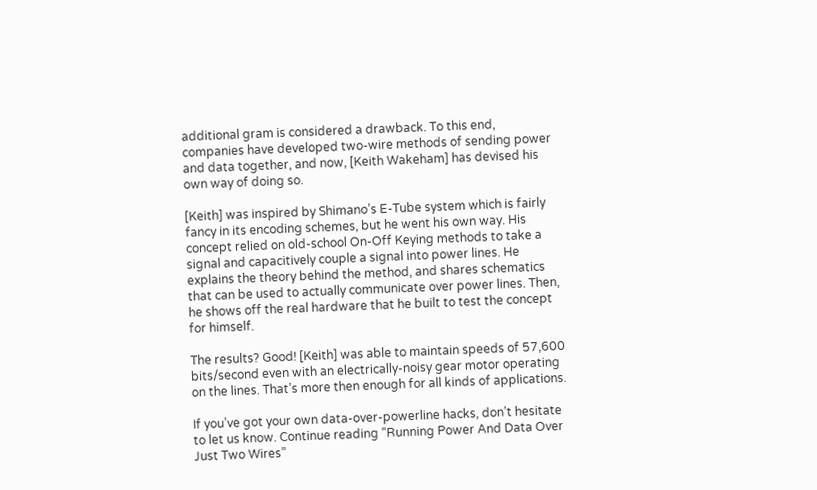additional gram is considered a drawback. To this end, companies have developed two-wire methods of sending power and data together, and now, [Keith Wakeham] has devised his own way of doing so.

[Keith] was inspired by Shimano’s E-Tube system which is fairly fancy in its encoding schemes, but he went his own way. His concept relied on old-school On-Off Keying methods to take a signal and capacitively couple a signal into power lines. He explains the theory behind the method, and shares schematics that can be used to actually communicate over power lines. Then, he shows off the real hardware that he built to test the concept for himself.

The results? Good! [Keith] was able to maintain speeds of 57,600 bits/second even with an electrically-noisy gear motor operating on the lines. That’s more then enough for all kinds of applications.

If you’ve got your own data-over-powerline hacks, don’t hesitate to let us know. Continue reading “Running Power And Data Over Just Two Wires”